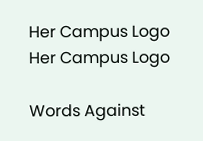Her Campus Logo Her Campus Logo

Words Against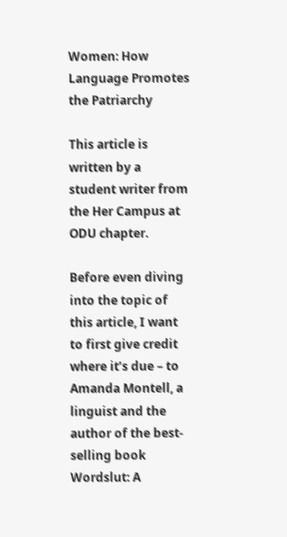Women: How Language Promotes the Patriarchy

This article is written by a student writer from the Her Campus at ODU chapter.

Before even diving into the topic of this article, I want to first give credit where it’s due – to Amanda Montell, a linguist and the author of the best-selling book Wordslut: A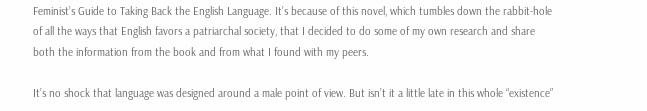Feminist’s Guide to Taking Back the English Language. It’s because of this novel, which tumbles down the rabbit-hole of all the ways that English favors a patriarchal society, that I decided to do some of my own research and share both the information from the book and from what I found with my peers.

It’s no shock that language was designed around a male point of view. But isn’t it a little late in this whole “existence”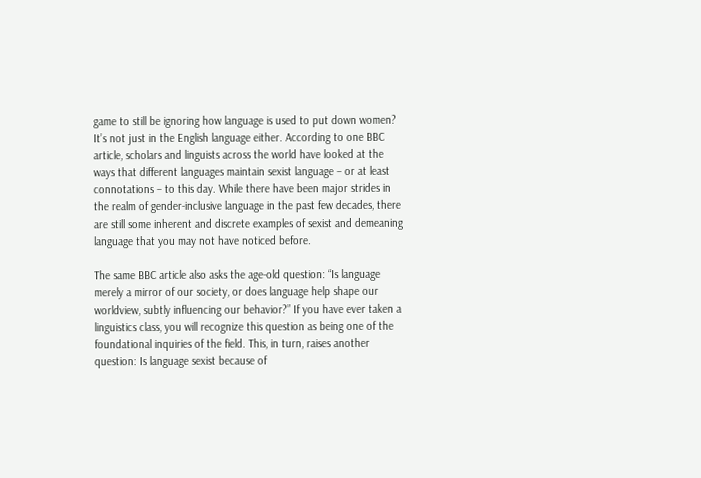game to still be ignoring how language is used to put down women? It’s not just in the English language either. According to one BBC article, scholars and linguists across the world have looked at the ways that different languages maintain sexist language – or at least connotations – to this day. While there have been major strides in the realm of gender-inclusive language in the past few decades, there are still some inherent and discrete examples of sexist and demeaning language that you may not have noticed before.

The same BBC article also asks the age-old question: “Is language merely a mirror of our society, or does language help shape our worldview, subtly influencing our behavior?” If you have ever taken a linguistics class, you will recognize this question as being one of the foundational inquiries of the field. This, in turn, raises another question: Is language sexist because of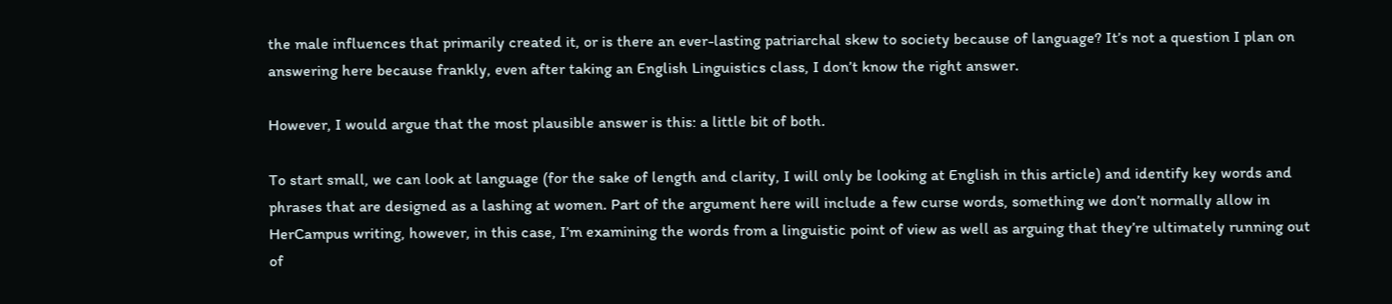the male influences that primarily created it, or is there an ever-lasting patriarchal skew to society because of language? It’s not a question I plan on answering here because frankly, even after taking an English Linguistics class, I don’t know the right answer.

However, I would argue that the most plausible answer is this: a little bit of both.

To start small, we can look at language (for the sake of length and clarity, I will only be looking at English in this article) and identify key words and phrases that are designed as a lashing at women. Part of the argument here will include a few curse words, something we don’t normally allow in HerCampus writing, however, in this case, I’m examining the words from a linguistic point of view as well as arguing that they’re ultimately running out of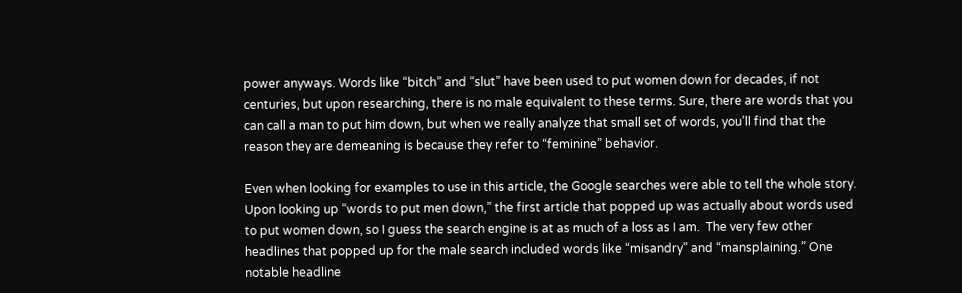power anyways. Words like “bitch” and “slut” have been used to put women down for decades, if not centuries, but upon researching, there is no male equivalent to these terms. Sure, there are words that you can call a man to put him down, but when we really analyze that small set of words, you’ll find that the reason they are demeaning is because they refer to “feminine” behavior.

Even when looking for examples to use in this article, the Google searches were able to tell the whole story. Upon looking up “words to put men down,” the first article that popped up was actually about words used to put women down, so I guess the search engine is at as much of a loss as I am.  The very few other headlines that popped up for the male search included words like “misandry” and “mansplaining.” One notable headline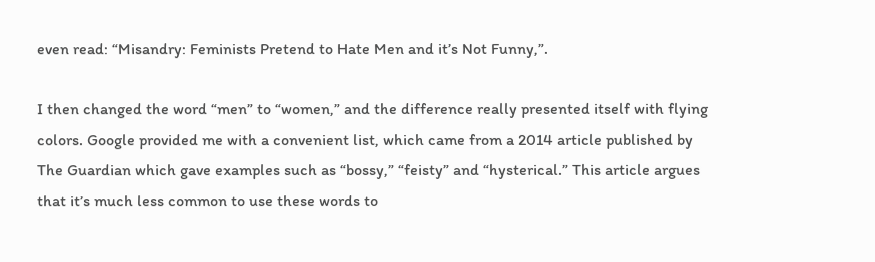even read: “Misandry: Feminists Pretend to Hate Men and it’s Not Funny,”.

I then changed the word “men” to “women,” and the difference really presented itself with flying colors. Google provided me with a convenient list, which came from a 2014 article published by The Guardian which gave examples such as “bossy,” “feisty” and “hysterical.” This article argues that it’s much less common to use these words to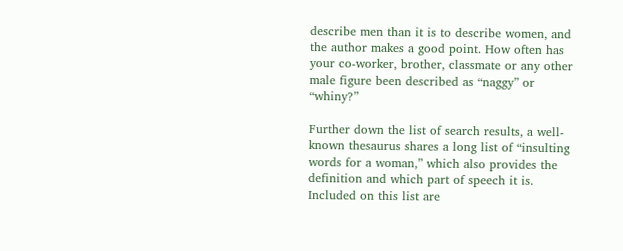describe men than it is to describe women, and the author makes a good point. How often has your co-worker, brother, classmate or any other male figure been described as “naggy” or “whiny?”

Further down the list of search results, a well-known thesaurus shares a long list of “insulting words for a woman,” which also provides the definition and which part of speech it is. Included on this list are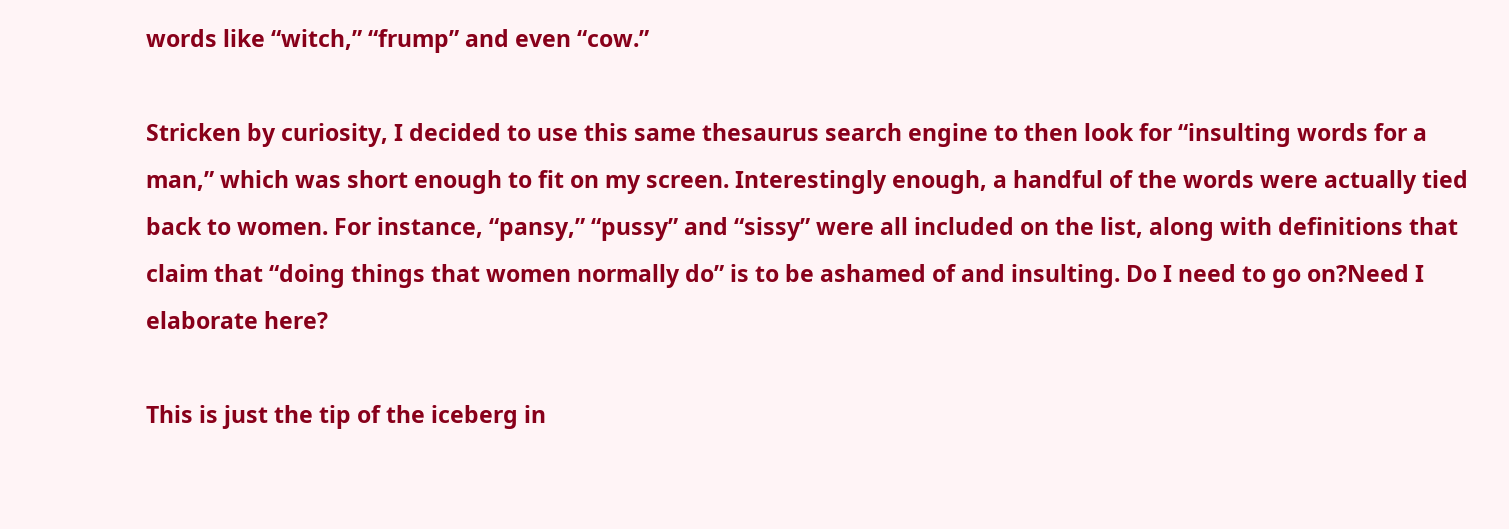words like “witch,” “frump” and even “cow.”

Stricken by curiosity, I decided to use this same thesaurus search engine to then look for “insulting words for a man,” which was short enough to fit on my screen. Interestingly enough, a handful of the words were actually tied back to women. For instance, “pansy,” “pussy” and “sissy” were all included on the list, along with definitions that claim that “doing things that women normally do” is to be ashamed of and insulting. Do I need to go on?Need I elaborate here?

This is just the tip of the iceberg in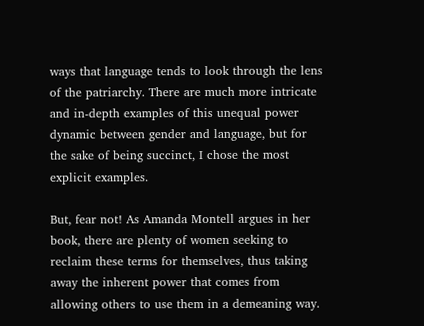ways that language tends to look through the lens of the patriarchy. There are much more intricate and in-depth examples of this unequal power dynamic between gender and language, but for the sake of being succinct, I chose the most explicit examples.

But, fear not! As Amanda Montell argues in her book, there are plenty of women seeking to reclaim these terms for themselves, thus taking away the inherent power that comes from allowing others to use them in a demeaning way.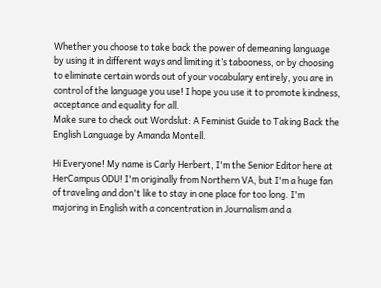Whether you choose to take back the power of demeaning language by using it in different ways and limiting it’s tabooness, or by choosing to eliminate certain words out of your vocabulary entirely, you are in control of the language you use! I hope you use it to promote kindness, acceptance and equality for all.
Make sure to check out Wordslut: A Feminist Guide to Taking Back the English Language by Amanda Montell.

Hi Everyone! My name is Carly Herbert, I'm the Senior Editor here at HerCampus ODU! I'm originally from Northern VA, but I'm a huge fan of traveling and don't like to stay in one place for too long. I'm majoring in English with a concentration in Journalism and a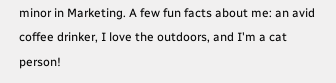minor in Marketing. A few fun facts about me: an avid coffee drinker, I love the outdoors, and I'm a cat person!